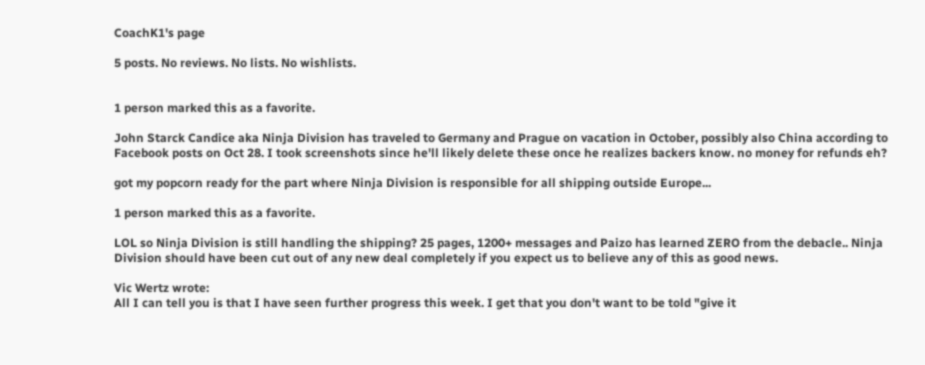CoachK1's page

5 posts. No reviews. No lists. No wishlists.


1 person marked this as a favorite.

John Starck Candice aka Ninja Division has traveled to Germany and Prague on vacation in October, possibly also China according to Facebook posts on Oct 28. I took screenshots since he'll likely delete these once he realizes backers know. no money for refunds eh?

got my popcorn ready for the part where Ninja Division is responsible for all shipping outside Europe...

1 person marked this as a favorite.

LOL so Ninja Division is still handling the shipping? 25 pages, 1200+ messages and Paizo has learned ZERO from the debacle.. Ninja Division should have been cut out of any new deal completely if you expect us to believe any of this as good news.

Vic Wertz wrote:
All I can tell you is that I have seen further progress this week. I get that you don't want to be told "give it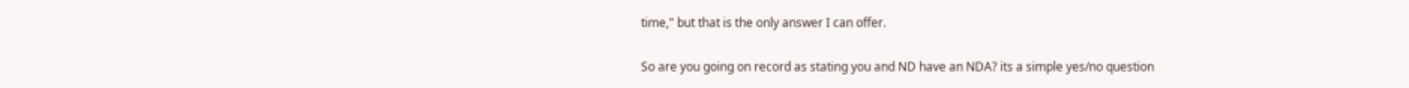time," but that is the only answer I can offer.

So are you going on record as stating you and ND have an NDA? its a simple yes/no question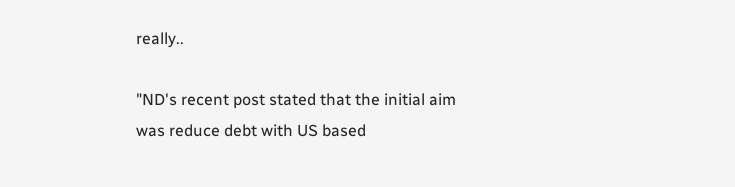really..

"ND's recent post stated that the initial aim was reduce debt with US based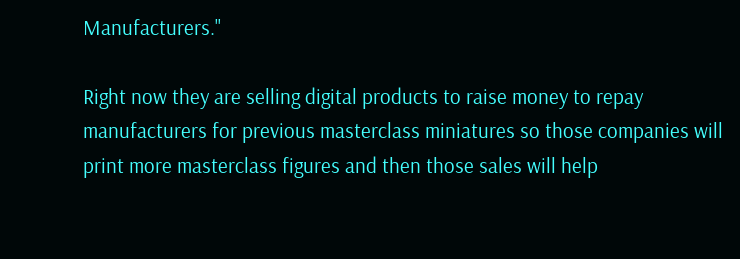Manufacturers."

Right now they are selling digital products to raise money to repay manufacturers for previous masterclass miniatures so those companies will print more masterclass figures and then those sales will help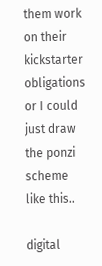them work on their kickstarter obligations or I could just draw the ponzi scheme like this..

digital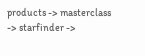products -> masterclass -> starfinder ->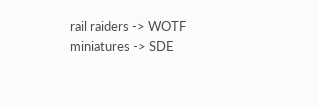rail raiders -> WOTF miniatures -> SDE